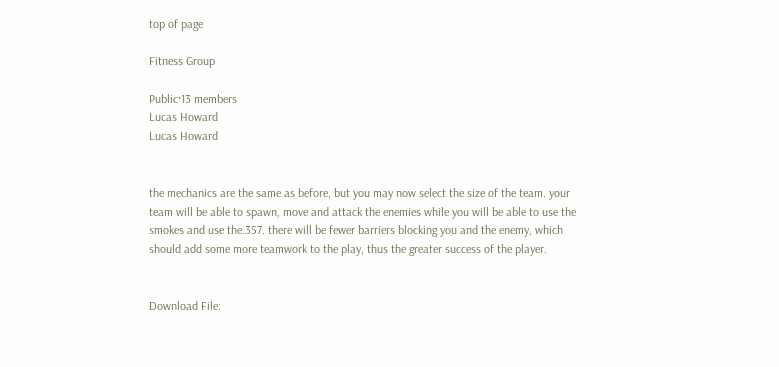top of page

Fitness Group

Public·13 members
Lucas Howard
Lucas Howard


the mechanics are the same as before, but you may now select the size of the team. your team will be able to spawn, move and attack the enemies while you will be able to use the smokes and use the.357. there will be fewer barriers blocking you and the enemy, which should add some more teamwork to the play, thus the greater success of the player.


Download File: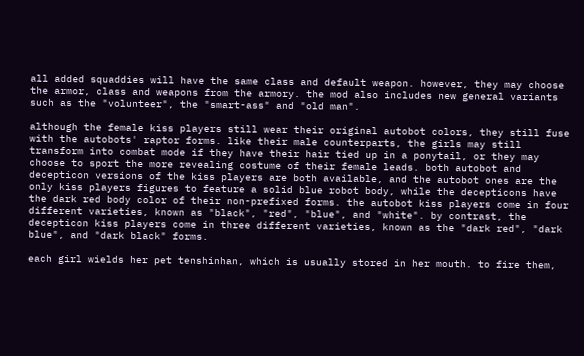all added squaddies will have the same class and default weapon. however, they may choose the armor, class and weapons from the armory. the mod also includes new general variants such as the "volunteer", the "smart-ass" and "old man".

although the female kiss players still wear their original autobot colors, they still fuse with the autobots' raptor forms. like their male counterparts, the girls may still transform into combat mode if they have their hair tied up in a ponytail, or they may choose to sport the more revealing costume of their female leads. both autobot and decepticon versions of the kiss players are both available, and the autobot ones are the only kiss players figures to feature a solid blue robot body, while the decepticons have the dark red body color of their non-prefixed forms. the autobot kiss players come in four different varieties, known as "black", "red", "blue", and "white". by contrast, the decepticon kiss players come in three different varieties, known as the "dark red", "dark blue", and "dark black" forms.

each girl wields her pet tenshinhan, which is usually stored in her mouth. to fire them,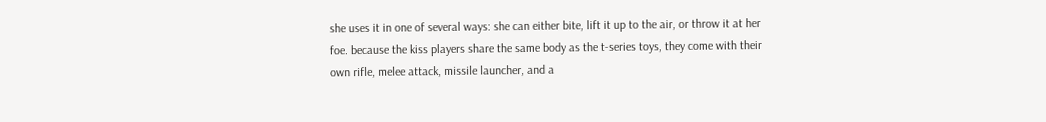she uses it in one of several ways: she can either bite, lift it up to the air, or throw it at her foe. because the kiss players share the same body as the t-series toys, they come with their own rifle, melee attack, missile launcher, and a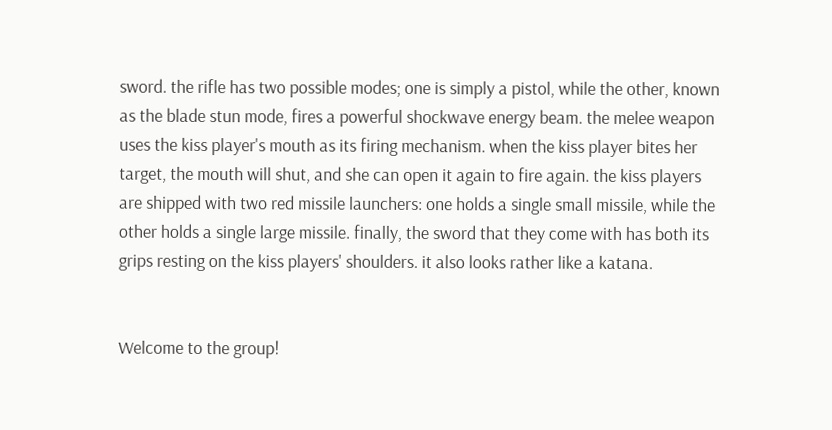sword. the rifle has two possible modes; one is simply a pistol, while the other, known as the blade stun mode, fires a powerful shockwave energy beam. the melee weapon uses the kiss player's mouth as its firing mechanism. when the kiss player bites her target, the mouth will shut, and she can open it again to fire again. the kiss players are shipped with two red missile launchers: one holds a single small missile, while the other holds a single large missile. finally, the sword that they come with has both its grips resting on the kiss players' shoulders. it also looks rather like a katana.


Welcome to the group!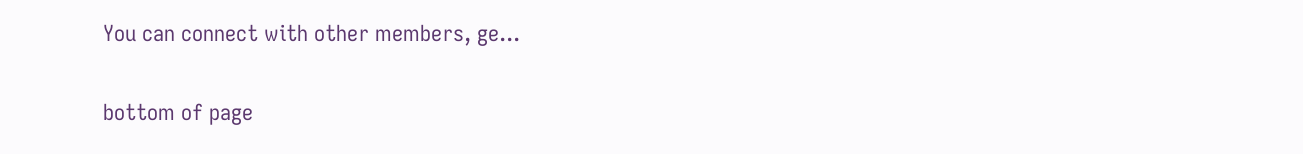You can connect with other members, ge...


bottom of page